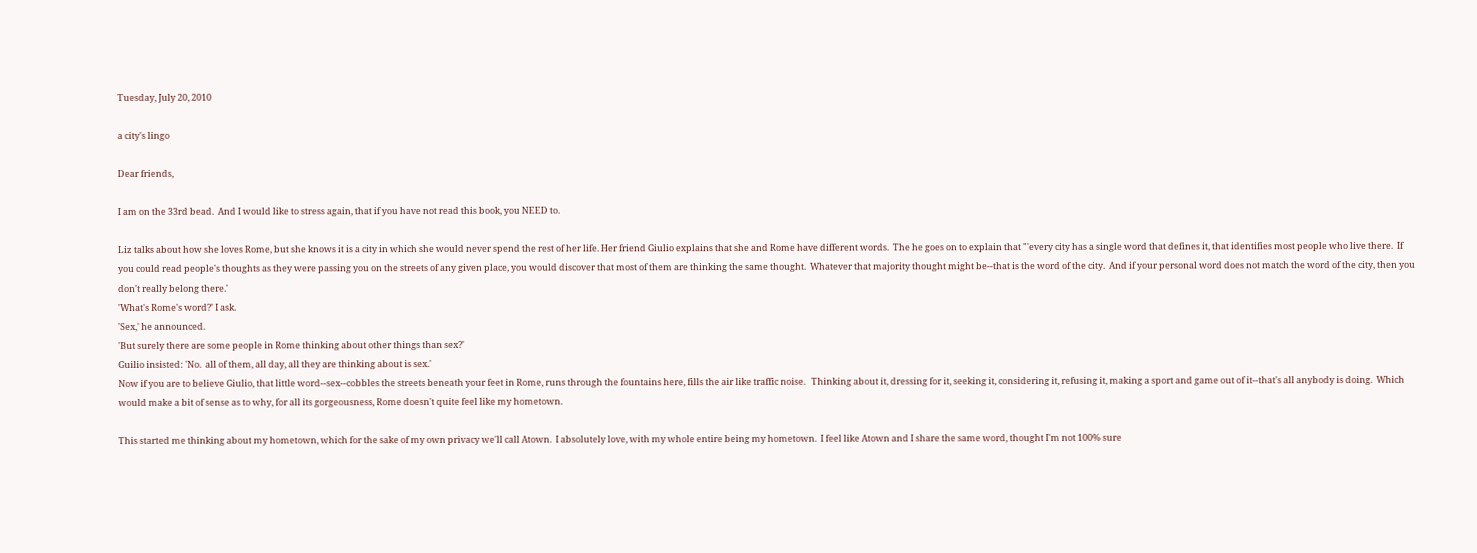Tuesday, July 20, 2010

a city's lingo

Dear friends,

I am on the 33rd bead.  And I would like to stress again, that if you have not read this book, you NEED to.

Liz talks about how she loves Rome, but she knows it is a city in which she would never spend the rest of her life. Her friend Giulio explains that she and Rome have different words.  The he goes on to explain that "'every city has a single word that defines it, that identifies most people who live there.  If you could read people's thoughts as they were passing you on the streets of any given place, you would discover that most of them are thinking the same thought.  Whatever that majority thought might be--that is the word of the city.  And if your personal word does not match the word of the city, then you don't really belong there.'
'What's Rome's word?' I ask.
'Sex,' he announced.
'But surely there are some people in Rome thinking about other things than sex?'
Guilio insisted: 'No.  all of them, all day, all they are thinking about is sex.'
Now if you are to believe Giulio, that little word--sex--cobbles the streets beneath your feet in Rome, runs through the fountains here, fills the air like traffic noise.   Thinking about it, dressing for it, seeking it, considering it, refusing it, making a sport and game out of it--that's all anybody is doing.  Which would make a bit of sense as to why, for all its gorgeousness, Rome doesn't quite feel like my hometown.

This started me thinking about my hometown, which for the sake of my own privacy we'll call Atown.  I absolutely love, with my whole entire being my hometown.  I feel like Atown and I share the same word, thought I'm not 100% sure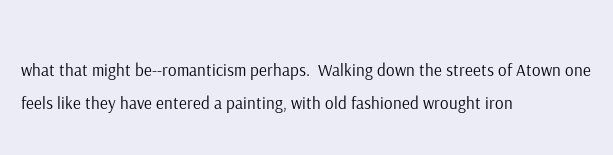what that might be--romanticism perhaps.  Walking down the streets of Atown one feels like they have entered a painting, with old fashioned wrought iron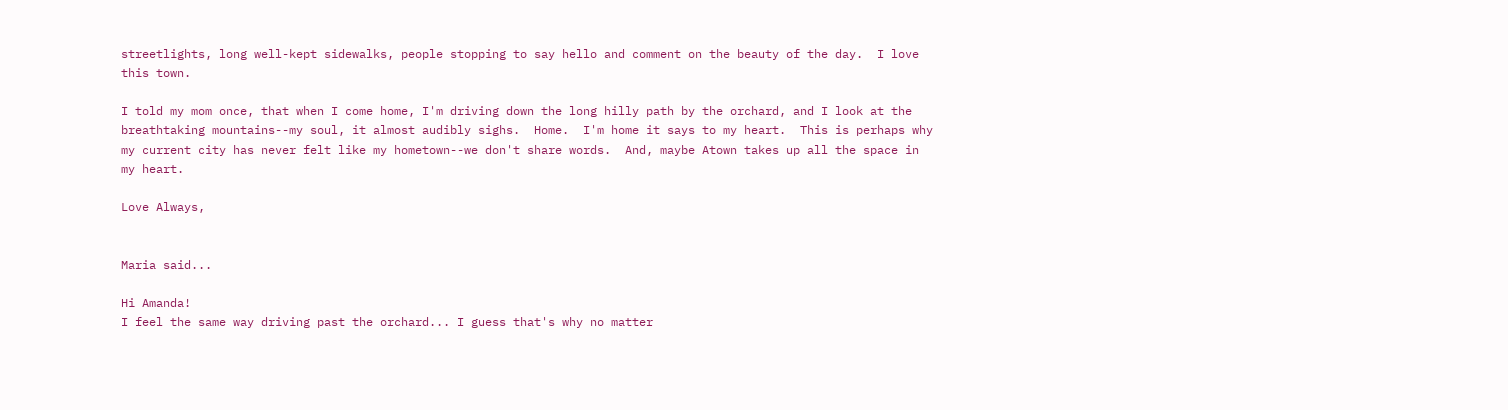streetlights, long well-kept sidewalks, people stopping to say hello and comment on the beauty of the day.  I love this town.

I told my mom once, that when I come home, I'm driving down the long hilly path by the orchard, and I look at the breathtaking mountains--my soul, it almost audibly sighs.  Home.  I'm home it says to my heart.  This is perhaps why my current city has never felt like my hometown--we don't share words.  And, maybe Atown takes up all the space in my heart.

Love Always,


Maria said...

Hi Amanda!
I feel the same way driving past the orchard... I guess that's why no matter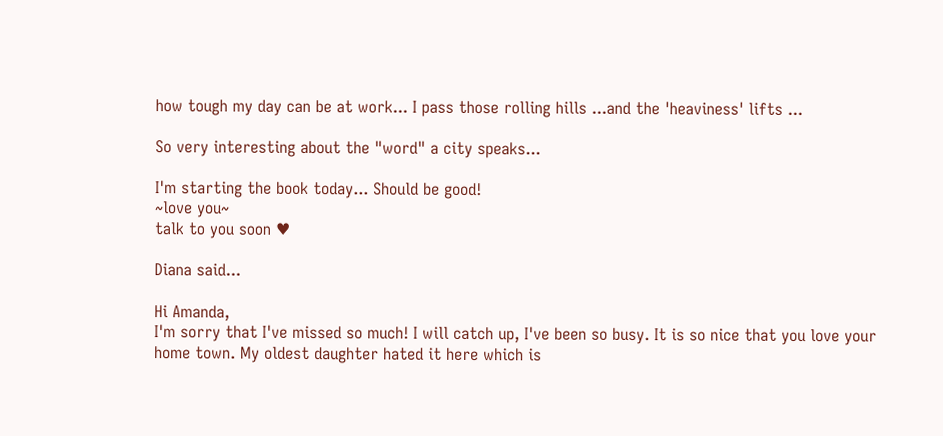how tough my day can be at work... I pass those rolling hills ...and the 'heaviness' lifts ...

So very interesting about the "word" a city speaks...

I'm starting the book today... Should be good!
~love you~
talk to you soon ♥

Diana said...

Hi Amanda,
I'm sorry that I've missed so much! I will catch up, I've been so busy. It is so nice that you love your home town. My oldest daughter hated it here which is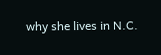why she lives in N.C.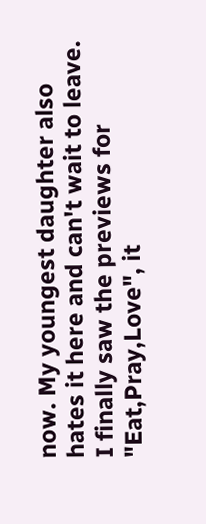now. My youngest daughter also hates it here and can't wait to leave.
I finally saw the previews for "Eat,Pray,Love", it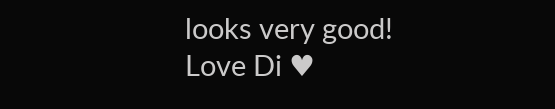looks very good!
Love Di ♥